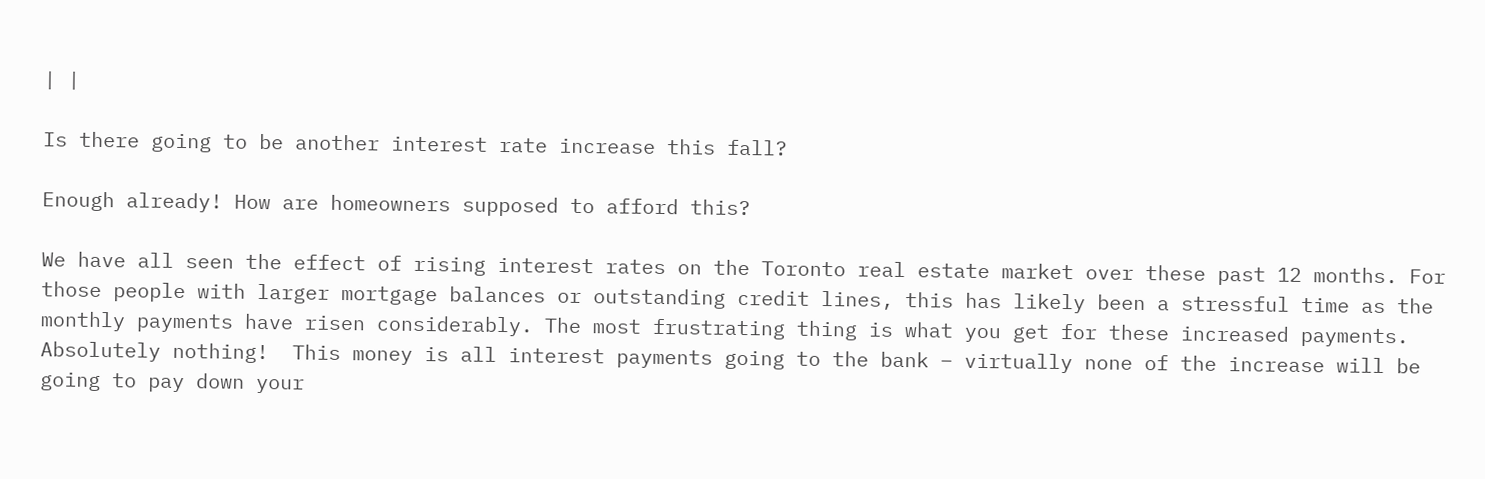| |

Is there going to be another interest rate increase this fall?

Enough already! How are homeowners supposed to afford this?

We have all seen the effect of rising interest rates on the Toronto real estate market over these past 12 months. For those people with larger mortgage balances or outstanding credit lines, this has likely been a stressful time as the monthly payments have risen considerably. The most frustrating thing is what you get for these increased payments. Absolutely nothing!  This money is all interest payments going to the bank – virtually none of the increase will be going to pay down your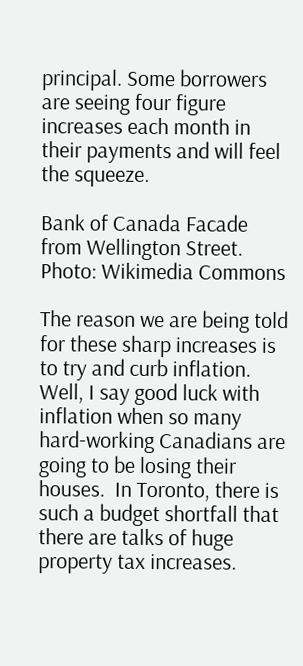principal. Some borrowers are seeing four figure increases each month in their payments and will feel the squeeze.

Bank of Canada Facade from Wellington Street. Photo: Wikimedia Commons

The reason we are being told for these sharp increases is to try and curb inflation.  Well, I say good luck with inflation when so many hard-working Canadians are going to be losing their houses.  In Toronto, there is such a budget shortfall that there are talks of huge property tax increases.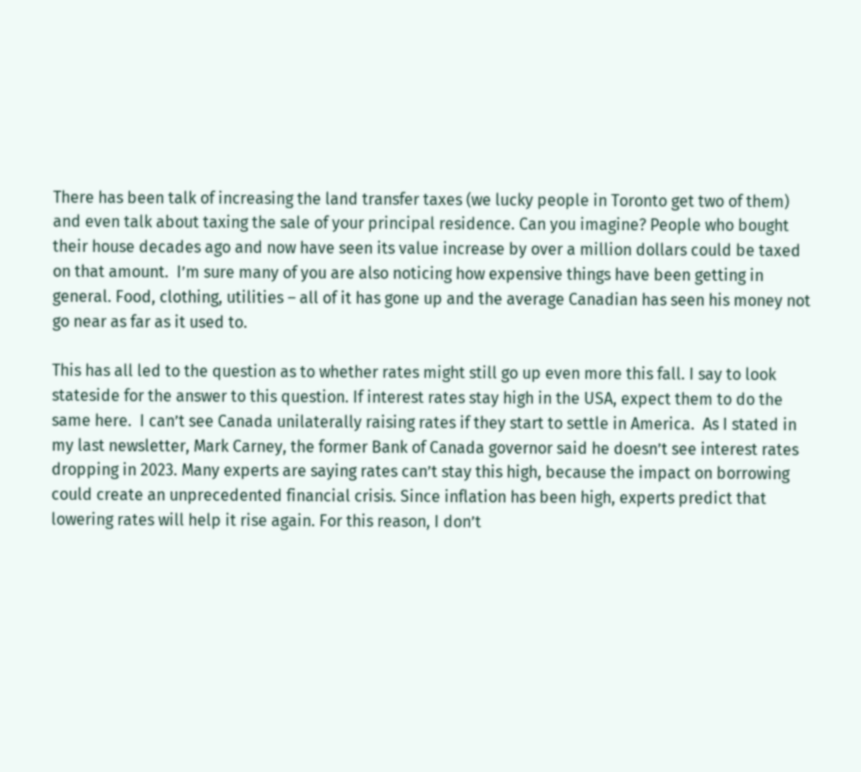There has been talk of increasing the land transfer taxes (we lucky people in Toronto get two of them) and even talk about taxing the sale of your principal residence. Can you imagine? People who bought their house decades ago and now have seen its value increase by over a million dollars could be taxed on that amount.  I’m sure many of you are also noticing how expensive things have been getting in general. Food, clothing, utilities – all of it has gone up and the average Canadian has seen his money not go near as far as it used to.

This has all led to the question as to whether rates might still go up even more this fall. I say to look stateside for the answer to this question. If interest rates stay high in the USA, expect them to do the same here.  I can’t see Canada unilaterally raising rates if they start to settle in America.  As I stated in my last newsletter, Mark Carney, the former Bank of Canada governor said he doesn’t see interest rates dropping in 2023. Many experts are saying rates can’t stay this high, because the impact on borrowing could create an unprecedented financial crisis. Since inflation has been high, experts predict that lowering rates will help it rise again. For this reason, I don’t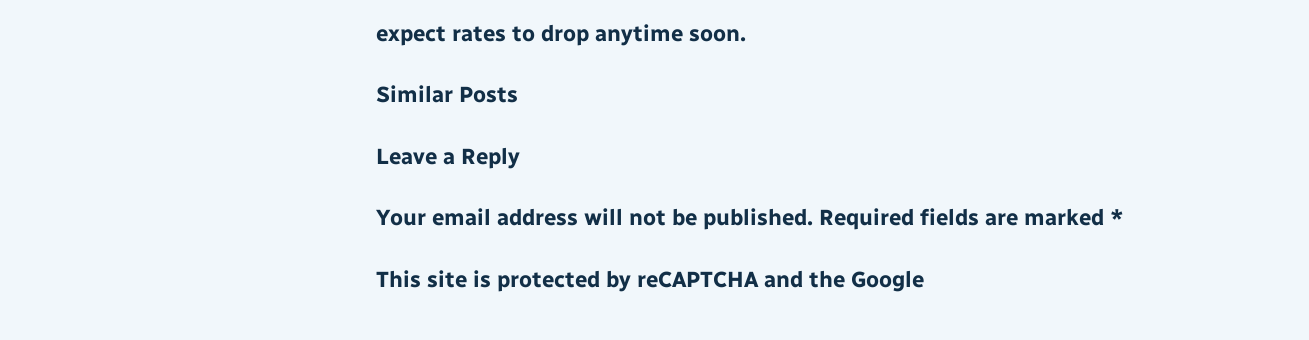expect rates to drop anytime soon.

Similar Posts

Leave a Reply

Your email address will not be published. Required fields are marked *

This site is protected by reCAPTCHA and the Google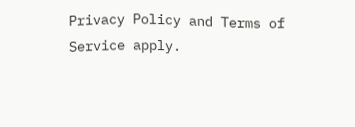Privacy Policy and Terms of Service apply.